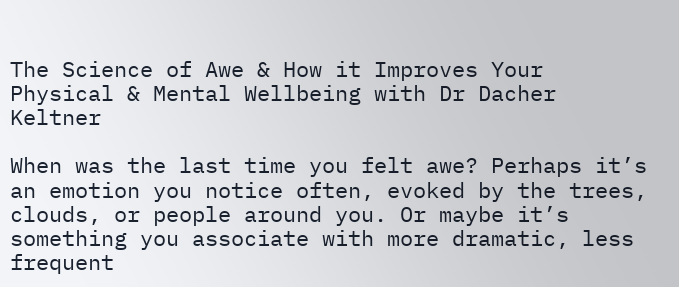The Science of Awe & How it Improves Your Physical & Mental Wellbeing with Dr Dacher Keltner

When was the last time you felt awe? Perhaps it’s an emotion you notice often, evoked by the trees, clouds, or people around you. Or maybe it’s something you associate with more dramatic, less frequent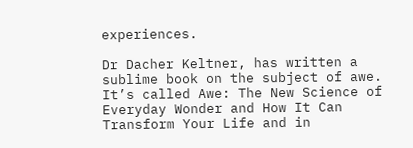experiences.

Dr Dacher Keltner, has written a sublime book on the subject of awe. It’s called Awe: The New Science of Everyday Wonder and How It Can Transform Your Life and in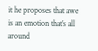it he proposes that awe is an emotion that’s all around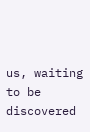us, waiting to be discovered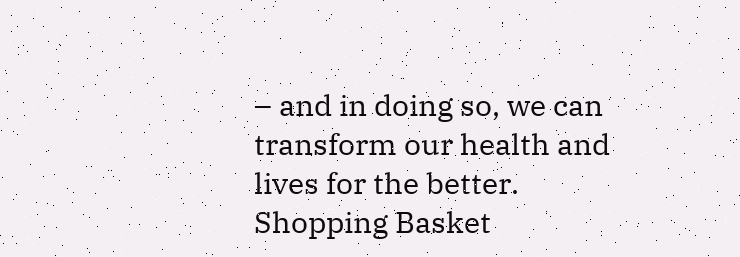– and in doing so, we can transform our health and lives for the better.
Shopping Basket